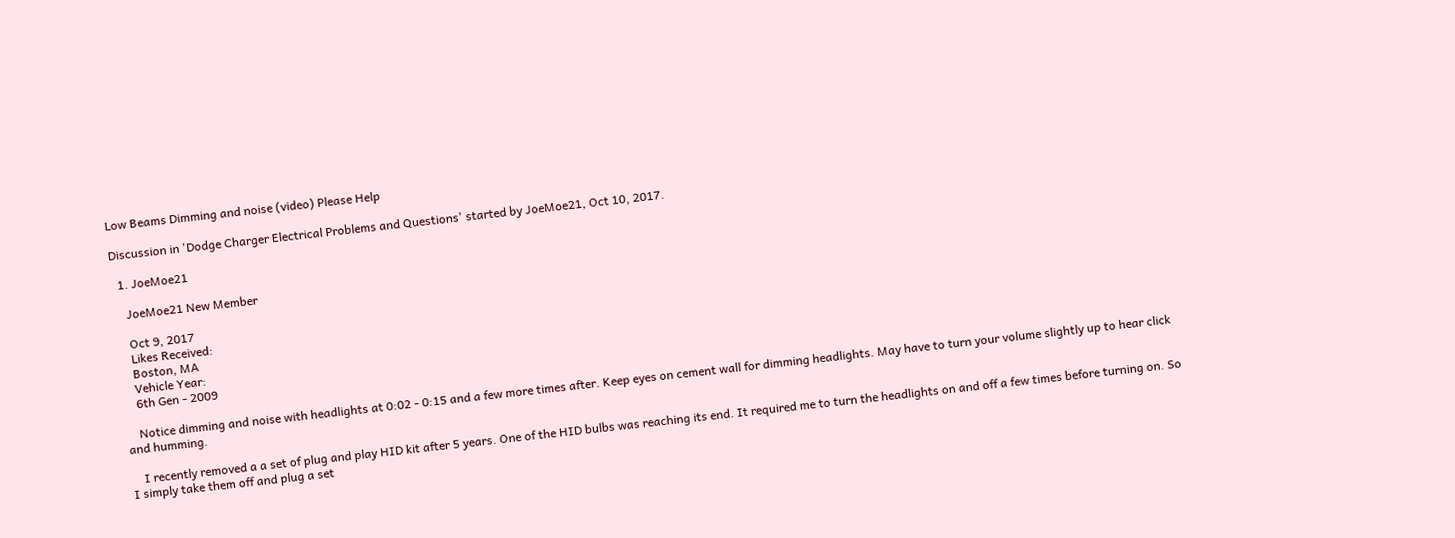Low Beams Dimming and noise (video) Please Help

Discussion in 'Dodge Charger Electrical Problems and Questions' started by JoeMoe21, Oct 10, 2017.

  1. JoeMoe21

    JoeMoe21 New Member

    Oct 9, 2017
    Likes Received:
    Boston, MA
    Vehicle Year:
    6th Gen - 2009

    Notice dimming and noise with headlights at 0:02 - 0:15 and a few more times after. Keep eyes on cement wall for dimming headlights. May have to turn your volume slightly up to hear click and humming.

    I recently removed a a set of plug and play HID kit after 5 years. One of the HID bulbs was reaching its end. It required me to turn the headlights on and off a few times before turning on. So I simply take them off and plug a set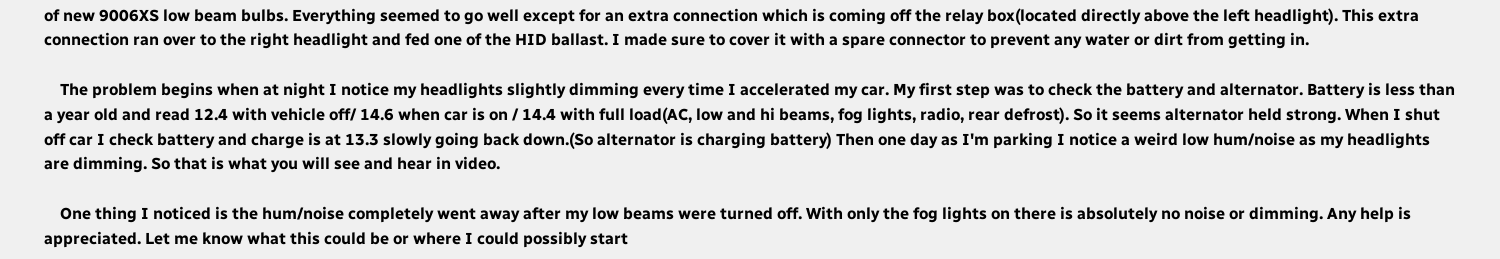of new 9006XS low beam bulbs. Everything seemed to go well except for an extra connection which is coming off the relay box(located directly above the left headlight). This extra connection ran over to the right headlight and fed one of the HID ballast. I made sure to cover it with a spare connector to prevent any water or dirt from getting in.

    The problem begins when at night I notice my headlights slightly dimming every time I accelerated my car. My first step was to check the battery and alternator. Battery is less than a year old and read 12.4 with vehicle off/ 14.6 when car is on / 14.4 with full load(AC, low and hi beams, fog lights, radio, rear defrost). So it seems alternator held strong. When I shut off car I check battery and charge is at 13.3 slowly going back down.(So alternator is charging battery) Then one day as I'm parking I notice a weird low hum/noise as my headlights are dimming. So that is what you will see and hear in video.

    One thing I noticed is the hum/noise completely went away after my low beams were turned off. With only the fog lights on there is absolutely no noise or dimming. Any help is appreciated. Let me know what this could be or where I could possibly start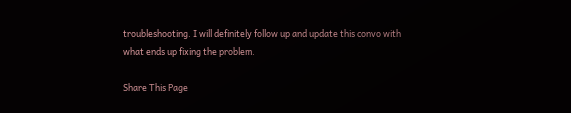troubleshooting. I will definitely follow up and update this convo with what ends up fixing the problem.

Share This Page